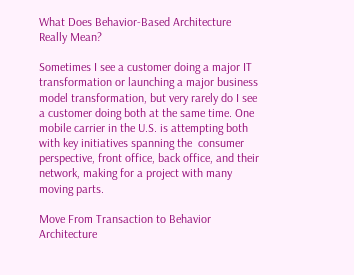What Does Behavior-Based Architecture Really Mean?

Sometimes I see a customer doing a major IT transformation or launching a major business model transformation, but very rarely do I see a customer doing both at the same time. One mobile carrier in the U.S. is attempting both with key initiatives spanning the  consumer perspective, front office, back office, and their network, making for a project with many moving parts.

Move From Transaction to Behavior Architecture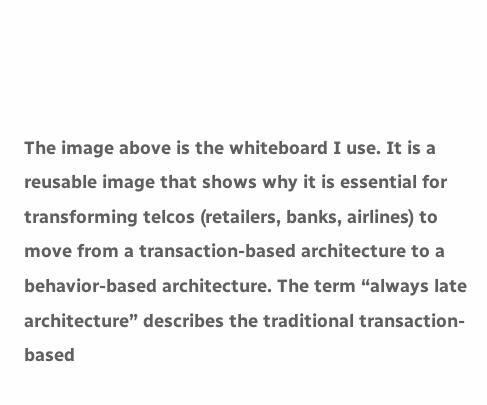The image above is the whiteboard I use. It is a reusable image that shows why it is essential for transforming telcos (retailers, banks, airlines) to move from a transaction-based architecture to a behavior-based architecture. The term “always late architecture” describes the traditional transaction-based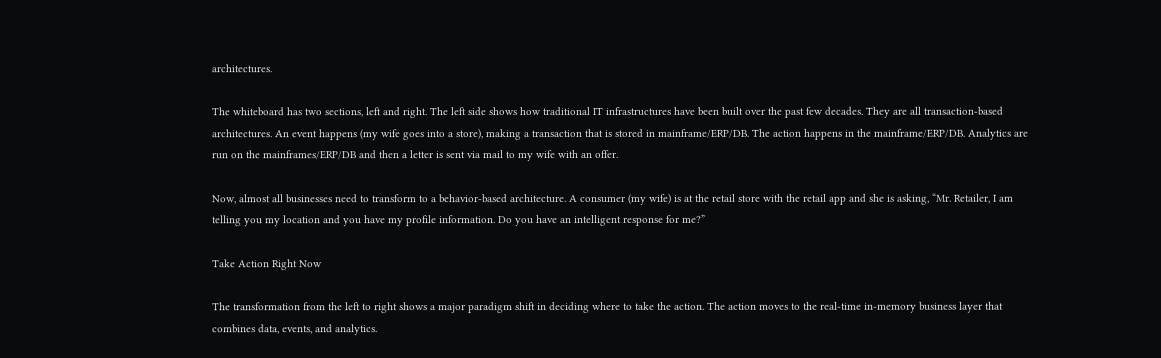architectures.

The whiteboard has two sections, left and right. The left side shows how traditional IT infrastructures have been built over the past few decades. They are all transaction-based architectures. An event happens (my wife goes into a store), making a transaction that is stored in mainframe/ERP/DB. The action happens in the mainframe/ERP/DB. Analytics are run on the mainframes/ERP/DB and then a letter is sent via mail to my wife with an offer.

Now, almost all businesses need to transform to a behavior-based architecture. A consumer (my wife) is at the retail store with the retail app and she is asking, “Mr. Retailer, I am telling you my location and you have my profile information. Do you have an intelligent response for me?”

Take Action Right Now

The transformation from the left to right shows a major paradigm shift in deciding where to take the action. The action moves to the real-time in-memory business layer that combines data, events, and analytics.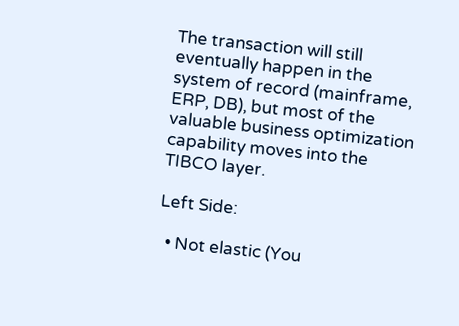The transaction will still eventually happen in the system of record (mainframe, ERP, DB), but most of the valuable business optimization capability moves into the TIBCO layer.

Left Side:

  • Not elastic (You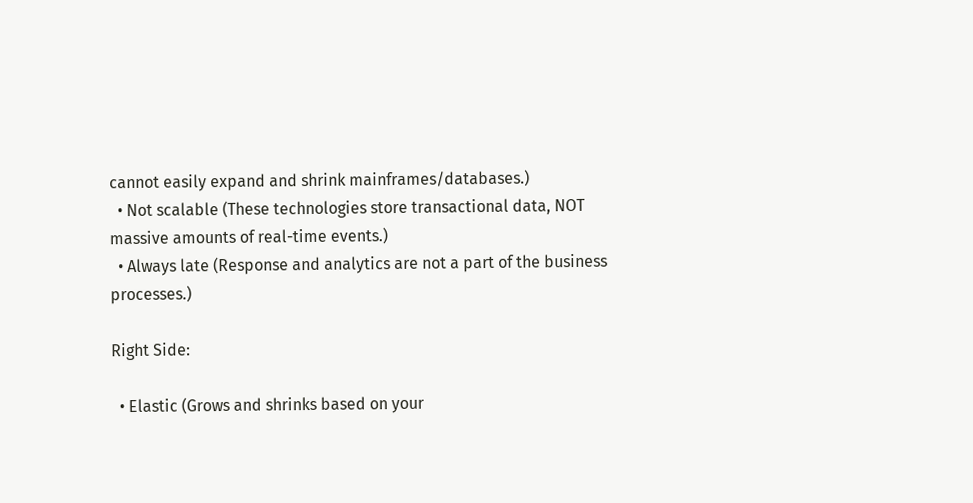cannot easily expand and shrink mainframes/databases.)
  • Not scalable (These technologies store transactional data, NOT massive amounts of real-time events.)
  • Always late (Response and analytics are not a part of the business processes.)

Right Side:

  • Elastic (Grows and shrinks based on your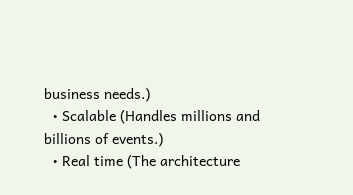business needs.)
  • Scalable (Handles millions and billions of events.)
  • Real time (The architecture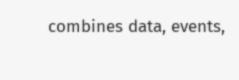combines data, events,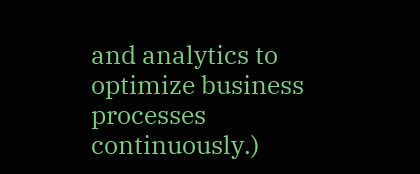and analytics to optimize business processes continuously.)